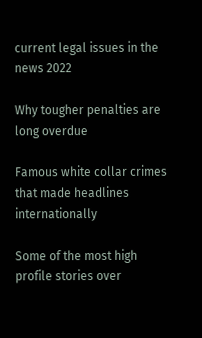current legal issues in the news 2022

Why tougher penalties are long overdue

Famous white collar crimes that made headlines internationally

Some of the most high profile stories over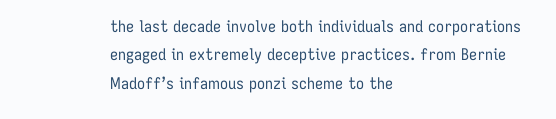the last decade involve both individuals and corporations engaged in extremely deceptive practices. from Bernie Madoff’s infamous ponzi scheme to the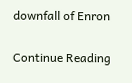downfall of Enron

Continue Reading